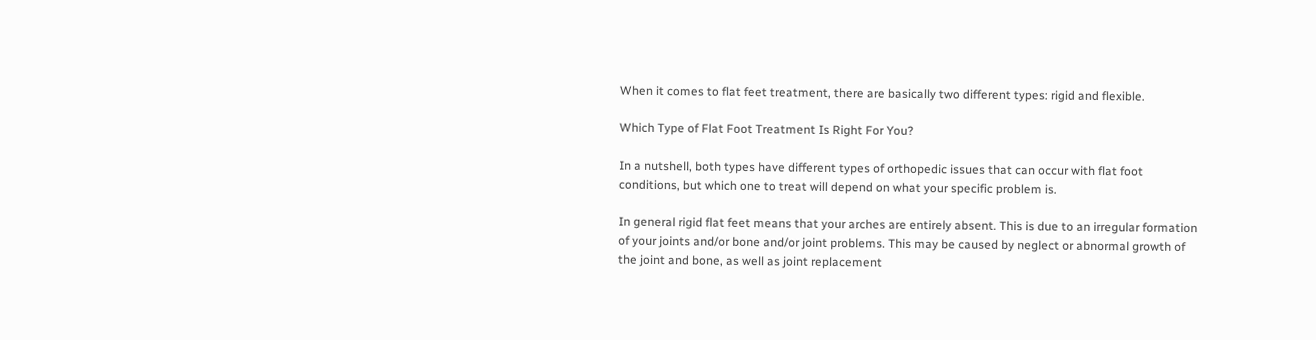When it comes to flat feet treatment, there are basically two different types: rigid and flexible.

Which Type of Flat Foot Treatment Is Right For You?

In a nutshell, both types have different types of orthopedic issues that can occur with flat foot conditions, but which one to treat will depend on what your specific problem is.

In general rigid flat feet means that your arches are entirely absent. This is due to an irregular formation of your joints and/or bone and/or joint problems. This may be caused by neglect or abnormal growth of the joint and bone, as well as joint replacement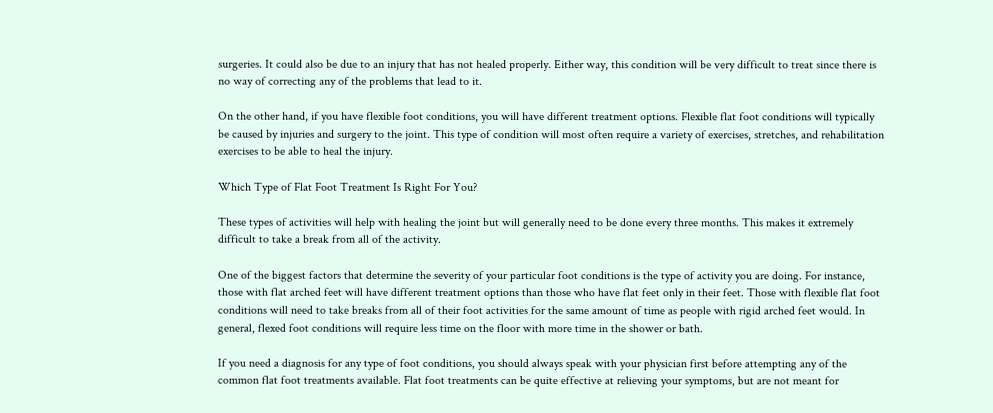surgeries. It could also be due to an injury that has not healed properly. Either way, this condition will be very difficult to treat since there is no way of correcting any of the problems that lead to it.

On the other hand, if you have flexible foot conditions, you will have different treatment options. Flexible flat foot conditions will typically be caused by injuries and surgery to the joint. This type of condition will most often require a variety of exercises, stretches, and rehabilitation exercises to be able to heal the injury.

Which Type of Flat Foot Treatment Is Right For You?

These types of activities will help with healing the joint but will generally need to be done every three months. This makes it extremely difficult to take a break from all of the activity.

One of the biggest factors that determine the severity of your particular foot conditions is the type of activity you are doing. For instance, those with flat arched feet will have different treatment options than those who have flat feet only in their feet. Those with flexible flat foot conditions will need to take breaks from all of their foot activities for the same amount of time as people with rigid arched feet would. In general, flexed foot conditions will require less time on the floor with more time in the shower or bath.

If you need a diagnosis for any type of foot conditions, you should always speak with your physician first before attempting any of the common flat foot treatments available. Flat foot treatments can be quite effective at relieving your symptoms, but are not meant for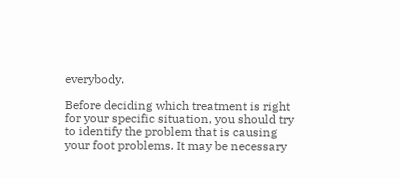everybody.

Before deciding which treatment is right for your specific situation, you should try to identify the problem that is causing your foot problems. It may be necessary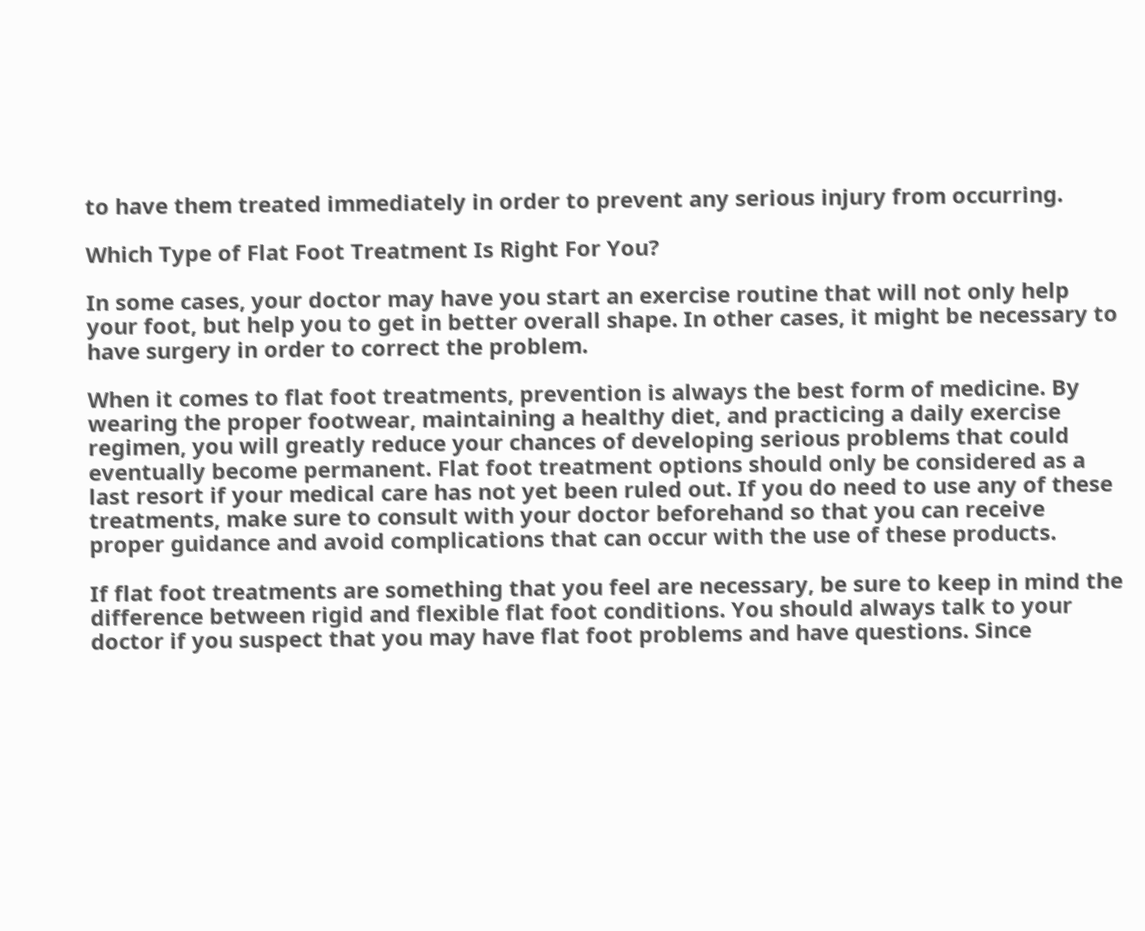to have them treated immediately in order to prevent any serious injury from occurring.

Which Type of Flat Foot Treatment Is Right For You?

In some cases, your doctor may have you start an exercise routine that will not only help your foot, but help you to get in better overall shape. In other cases, it might be necessary to have surgery in order to correct the problem.

When it comes to flat foot treatments, prevention is always the best form of medicine. By wearing the proper footwear, maintaining a healthy diet, and practicing a daily exercise regimen, you will greatly reduce your chances of developing serious problems that could eventually become permanent. Flat foot treatment options should only be considered as a last resort if your medical care has not yet been ruled out. If you do need to use any of these treatments, make sure to consult with your doctor beforehand so that you can receive proper guidance and avoid complications that can occur with the use of these products.

If flat foot treatments are something that you feel are necessary, be sure to keep in mind the difference between rigid and flexible flat foot conditions. You should always talk to your doctor if you suspect that you may have flat foot problems and have questions. Since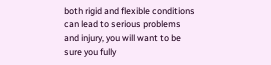both rigid and flexible conditions can lead to serious problems and injury, you will want to be sure you fully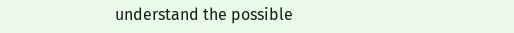understand the possible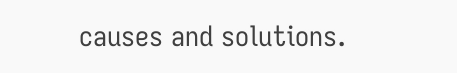causes and solutions.